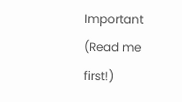Important (Read me first!)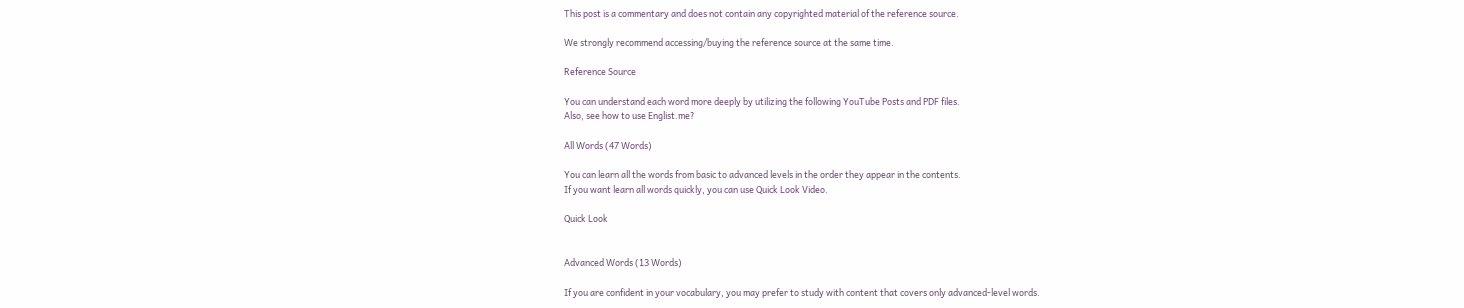This post is a commentary and does not contain any copyrighted material of the reference source.

We strongly recommend accessing/buying the reference source at the same time.

Reference Source

You can understand each word more deeply by utilizing the following YouTube Posts and PDF files.
Also, see how to use Englist.me?

All Words (47 Words)

You can learn all the words from basic to advanced levels in the order they appear in the contents.
If you want learn all words quickly, you can use Quick Look Video.

Quick Look


Advanced Words (13 Words)

If you are confident in your vocabulary, you may prefer to study with content that covers only advanced-level words.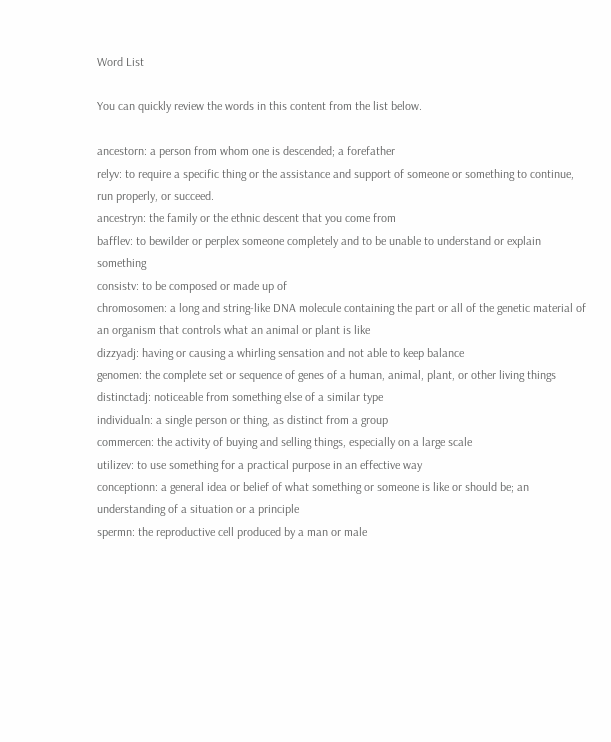Word List

You can quickly review the words in this content from the list below.

ancestorn: a person from whom one is descended; a forefather
relyv: to require a specific thing or the assistance and support of someone or something to continue, run properly, or succeed.
ancestryn: the family or the ethnic descent that you come from
bafflev: to bewilder or perplex someone completely and to be unable to understand or explain something
consistv: to be composed or made up of
chromosomen: a long and string-like DNA molecule containing the part or all of the genetic material of an organism that controls what an animal or plant is like
dizzyadj: having or causing a whirling sensation and not able to keep balance
genomen: the complete set or sequence of genes of a human, animal, plant, or other living things
distinctadj: noticeable from something else of a similar type
individualn: a single person or thing, as distinct from a group
commercen: the activity of buying and selling things, especially on a large scale
utilizev: to use something for a practical purpose in an effective way
conceptionn: a general idea or belief of what something or someone is like or should be; an understanding of a situation or a principle
spermn: the reproductive cell produced by a man or male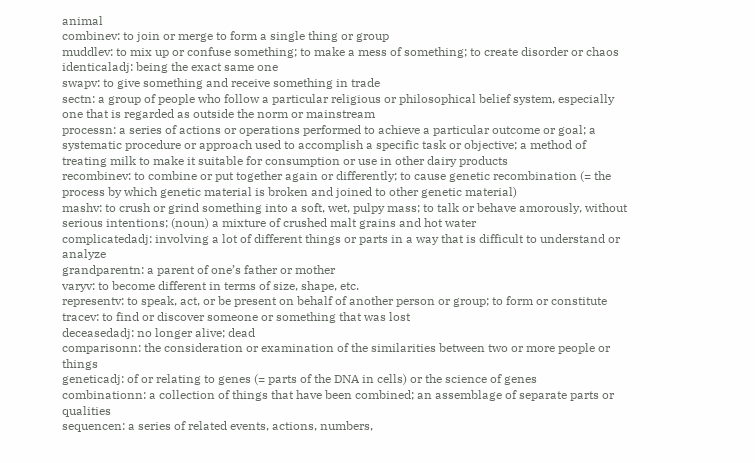animal
combinev: to join or merge to form a single thing or group
muddlev: to mix up or confuse something; to make a mess of something; to create disorder or chaos
identicaladj: being the exact same one
swapv: to give something and receive something in trade
sectn: a group of people who follow a particular religious or philosophical belief system, especially one that is regarded as outside the norm or mainstream
processn: a series of actions or operations performed to achieve a particular outcome or goal; a systematic procedure or approach used to accomplish a specific task or objective; a method of treating milk to make it suitable for consumption or use in other dairy products
recombinev: to combine or put together again or differently; to cause genetic recombination (= the process by which genetic material is broken and joined to other genetic material)
mashv: to crush or grind something into a soft, wet, pulpy mass; to talk or behave amorously, without serious intentions; (noun) a mixture of crushed malt grains and hot water
complicatedadj: involving a lot of different things or parts in a way that is difficult to understand or analyze
grandparentn: a parent of one’s father or mother
varyv: to become different in terms of size, shape, etc.
representv: to speak, act, or be present on behalf of another person or group; to form or constitute
tracev: to find or discover someone or something that was lost
deceasedadj: no longer alive; dead
comparisonn: the consideration or examination of the similarities between two or more people or things
geneticadj: of or relating to genes (= parts of the DNA in cells) or the science of genes
combinationn: a collection of things that have been combined; an assemblage of separate parts or qualities
sequencen: a series of related events, actions, numbers,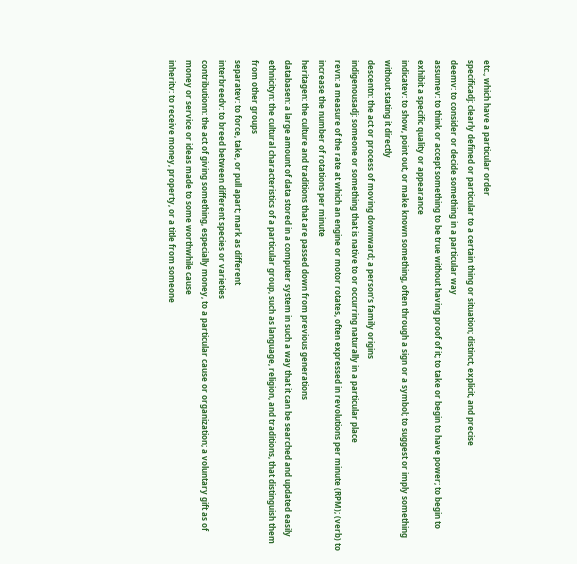etc., which have a particular order
specificadj: clearly defined or particular to a certain thing or situation; distinct, explicit, and precise
deemv: to consider or decide something in a particular way
assumev: to think or accept something to be true without having proof of it; to take or begin to have power; to begin to exhibit a specific quality or appearance
indicatev: to show, point out, or make known something, often through a sign or a symbol; to suggest or imply something without stating it directly
descentn: the act or process of moving downward; a person’s family origins
indigenousadj: someone or something that is native to or occurring naturally in a particular place
revn: a measure of the rate at which an engine or motor rotates, often expressed in revolutions per minute (RPM); (verb) to increase the number of rotations per minute
heritagen: the culture and traditions that are passed down from previous generations
databasen: a large amount of data stored in a computer system in such a way that it can be searched and updated easily
ethnicityn: the cultural characteristics of a particular group, such as language, religion, and traditions, that distinguish them from other groups
separatev: to force, take, or pull apart; mark as different
interbreedv: to breed between different species or varieties
contributionn: the act of giving something, especially money, to a particular cause or organization; a voluntary gift as of money or service or ideas made to some worthwhile cause
inheritv: to receive money, property, or a title from someone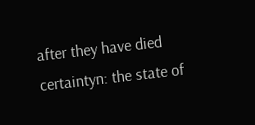after they have died
certaintyn: the state of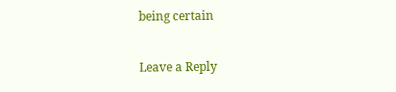being certain

Leave a Reply